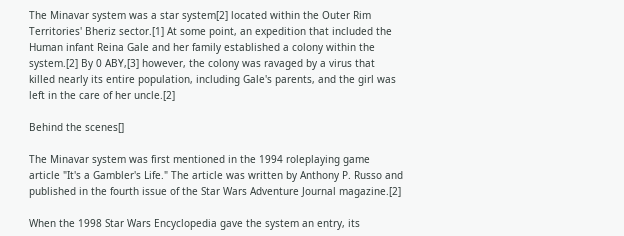The Minavar system was a star system[2] located within the Outer Rim Territories' Bheriz sector.[1] At some point, an expedition that included the Human infant Reina Gale and her family established a colony within the system.[2] By 0 ABY,[3] however, the colony was ravaged by a virus that killed nearly its entire population, including Gale's parents, and the girl was left in the care of her uncle.[2]

Behind the scenes[]

The Minavar system was first mentioned in the 1994 roleplaying game article "It's a Gambler's Life." The article was written by Anthony P. Russo and published in the fourth issue of the Star Wars Adventure Journal magazine.[2]

When the 1998 Star Wars Encyclopedia gave the system an entry, its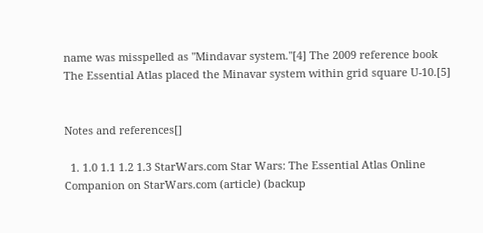name was misspelled as "Mindavar system."[4] The 2009 reference book The Essential Atlas placed the Minavar system within grid square U-10.[5]


Notes and references[]

  1. 1.0 1.1 1.2 1.3 StarWars.com Star Wars: The Essential Atlas Online Companion on StarWars.com (article) (backup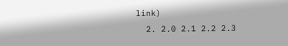link)
  2. 2.0 2.1 2.2 2.3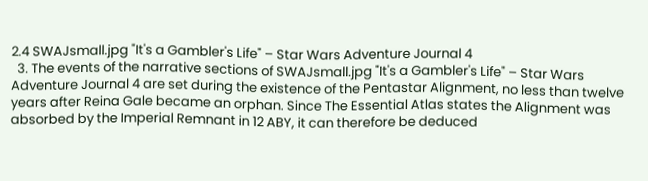2.4 SWAJsmall.jpg "It's a Gambler's Life" – Star Wars Adventure Journal 4
  3. The events of the narrative sections of SWAJsmall.jpg "It's a Gambler's Life" – Star Wars Adventure Journal 4 are set during the existence of the Pentastar Alignment, no less than twelve years after Reina Gale became an orphan. Since The Essential Atlas states the Alignment was absorbed by the Imperial Remnant in 12 ABY, it can therefore be deduced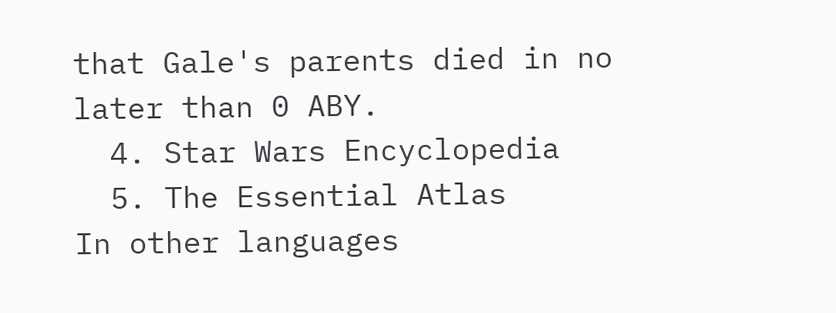that Gale's parents died in no later than 0 ABY.
  4. Star Wars Encyclopedia
  5. The Essential Atlas
In other languages